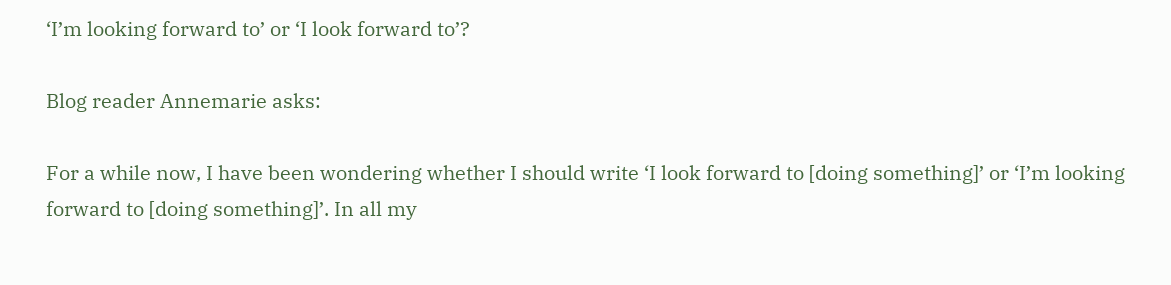‘I’m looking forward to’ or ‘I look forward to’?

Blog reader Annemarie asks:

For a while now, I have been wondering whether I should write ‘I look forward to [doing something]’ or ‘I’m looking forward to [doing something]’. In all my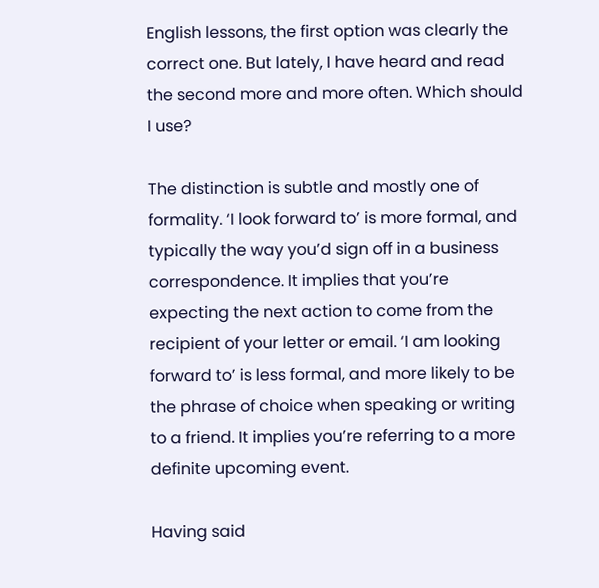English lessons, the first option was clearly the correct one. But lately, I have heard and read the second more and more often. Which should I use?

The distinction is subtle and mostly one of formality. ‘I look forward to’ is more formal, and typically the way you’d sign off in a business correspondence. It implies that you’re expecting the next action to come from the recipient of your letter or email. ‘I am looking forward to’ is less formal, and more likely to be the phrase of choice when speaking or writing to a friend. It implies you’re referring to a more definite upcoming event.

Having said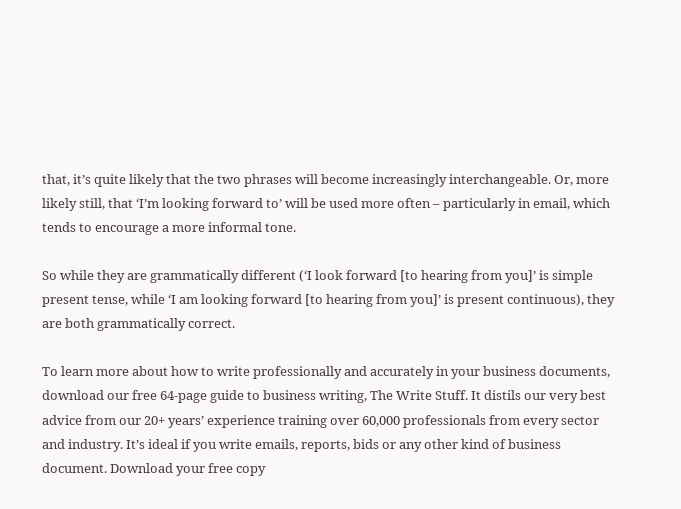that, it’s quite likely that the two phrases will become increasingly interchangeable. Or, more likely still, that ‘I’m looking forward to’ will be used more often – particularly in email, which tends to encourage a more informal tone.

So while they are grammatically different (‘I look forward [to hearing from you]’ is simple present tense, while ‘I am looking forward [to hearing from you]’ is present continuous), they are both grammatically correct.

To learn more about how to write professionally and accurately in your business documents, download our free 64-page guide to business writing, The Write Stuff. It distils our very best advice from our 20+ years’ experience training over 60,000 professionals from every sector and industry. It’s ideal if you write emails, reports, bids or any other kind of business document. Download your free copy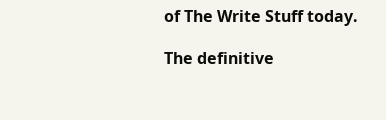of The Write Stuff today.

The definitive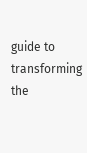guide to transforming the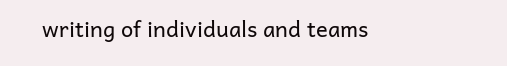writing of individuals and teams